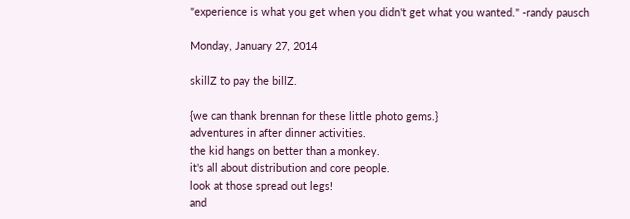"experience is what you get when you didn't get what you wanted." -randy pausch

Monday, January 27, 2014

skillZ to pay the billZ.

{we can thank brennan for these little photo gems.}
adventures in after dinner activities.
the kid hangs on better than a monkey.
it's all about distribution and core people.
look at those spread out legs!
and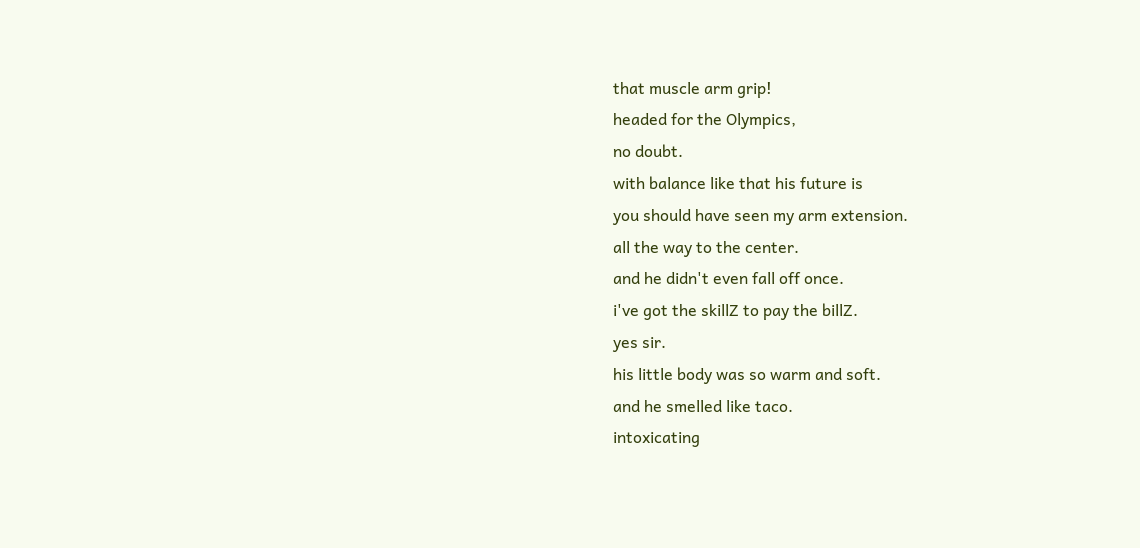that muscle arm grip!
headed for the Olympics,
no doubt.
with balance like that his future is
you should have seen my arm extension.
all the way to the center.
and he didn't even fall off once.
i've got the skillZ to pay the billZ.
yes sir.
his little body was so warm and soft.
and he smelled like taco.
intoxicating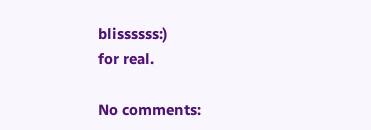blissssss:)
for real.

No comments: